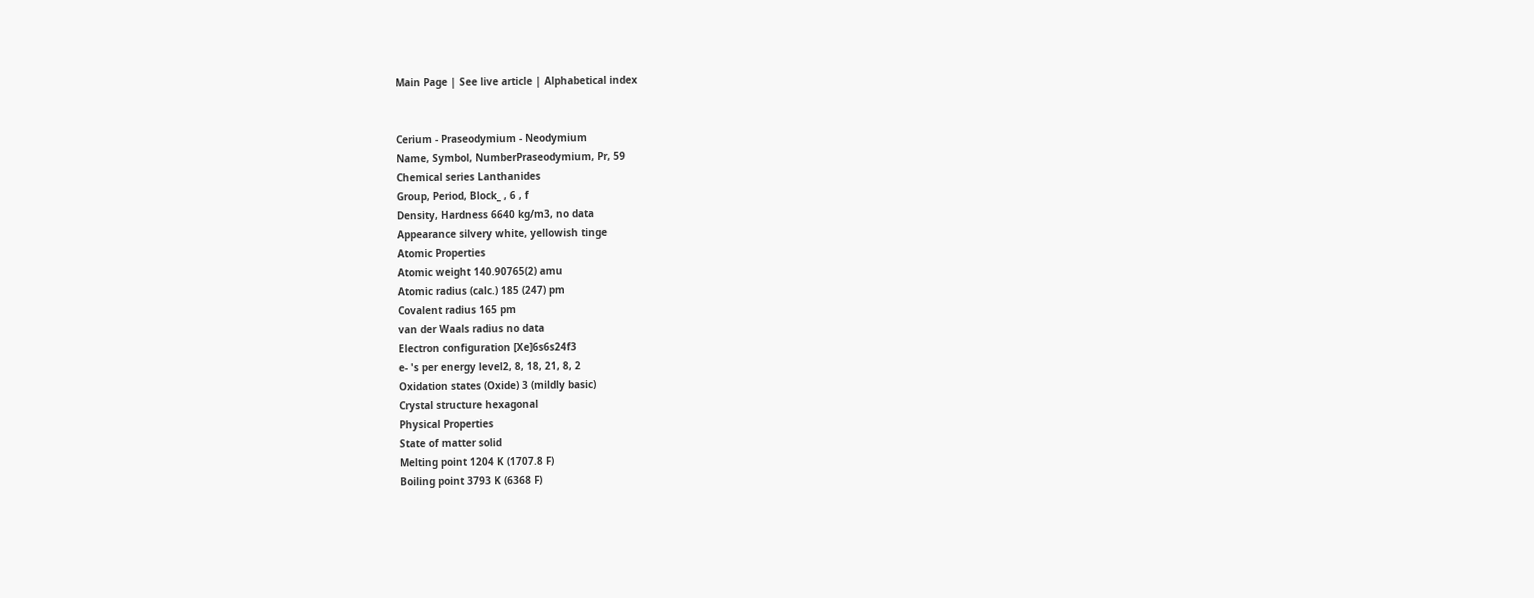Main Page | See live article | Alphabetical index


Cerium - Praseodymium - Neodymium
Name, Symbol, NumberPraseodymium, Pr, 59
Chemical series Lanthanides
Group, Period, Block_ , 6 , f
Density, Hardness 6640 kg/m3, no data
Appearance silvery white, yellowish tinge
Atomic Properties
Atomic weight 140.90765(2) amu
Atomic radius (calc.) 185 (247) pm
Covalent radius 165 pm
van der Waals radius no data
Electron configuration [Xe]6s6s24f3
e- 's per energy level2, 8, 18, 21, 8, 2
Oxidation states (Oxide) 3 (mildly basic)
Crystal structure hexagonal
Physical Properties
State of matter solid
Melting point 1204 K (1707.8 F)
Boiling point 3793 K (6368 F)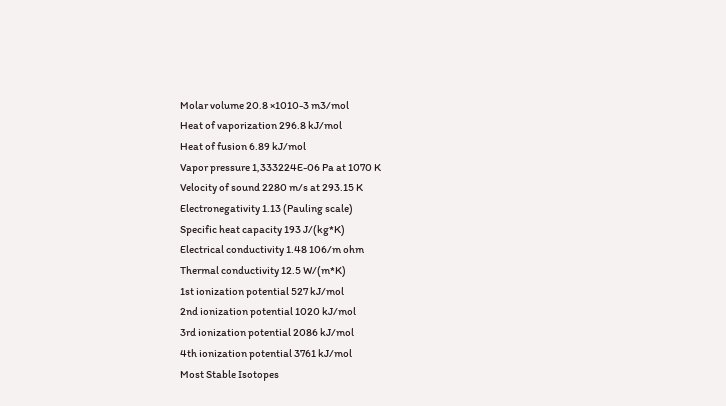Molar volume 20.8 ×1010-3 m3/mol
Heat of vaporization 296.8 kJ/mol
Heat of fusion 6.89 kJ/mol
Vapor pressure 1,333224E-06 Pa at 1070 K
Velocity of sound 2280 m/s at 293.15 K
Electronegativity 1.13 (Pauling scale)
Specific heat capacity 193 J/(kg*K)
Electrical conductivity 1.48 106/m ohm
Thermal conductivity 12.5 W/(m*K)
1st ionization potential 527 kJ/mol
2nd ionization potential 1020 kJ/mol
3rd ionization potential 2086 kJ/mol
4th ionization potential 3761 kJ/mol
Most Stable Isotopes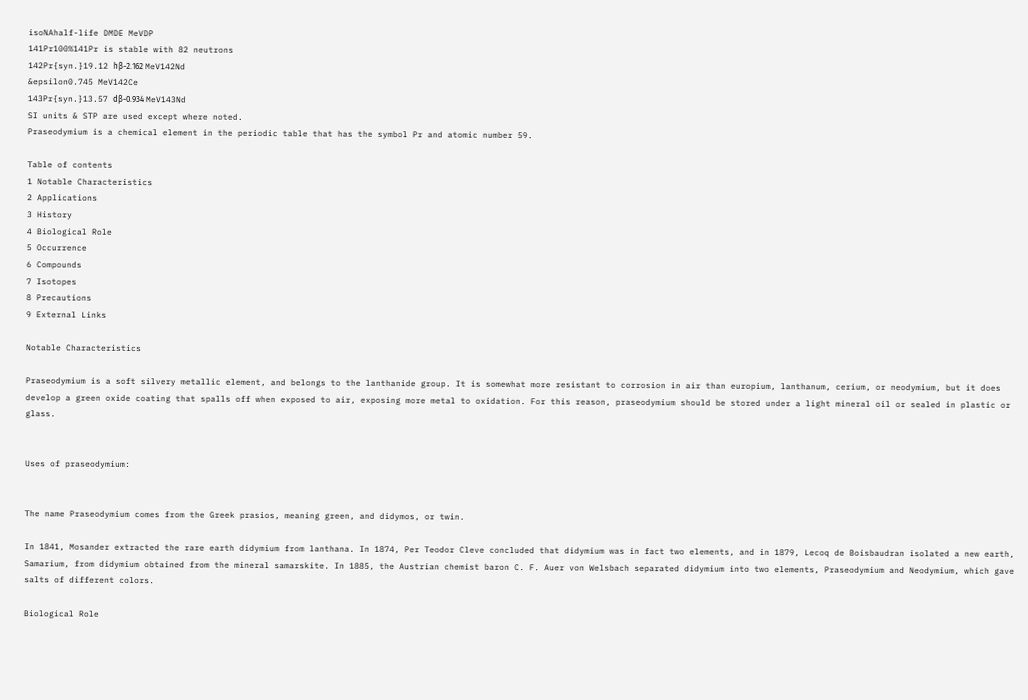isoNAhalf-life DMDE MeVDP
141Pr100%141Pr is stable with 82 neutrons
142Pr{syn.}19.12 hβ-2.162 MeV142Nd
&epsilon0.745 MeV142Ce
143Pr{syn.}13.57 dβ-0.934 MeV143Nd
SI units & STP are used except where noted.
Praseodymium is a chemical element in the periodic table that has the symbol Pr and atomic number 59.

Table of contents
1 Notable Characteristics
2 Applications
3 History
4 Biological Role
5 Occurrence
6 Compounds
7 Isotopes
8 Precautions
9 External Links

Notable Characteristics

Praseodymium is a soft silvery metallic element, and belongs to the lanthanide group. It is somewhat more resistant to corrosion in air than europium, lanthanum, cerium, or neodymium, but it does develop a green oxide coating that spalls off when exposed to air, exposing more metal to oxidation. For this reason, praseodymium should be stored under a light mineral oil or sealed in plastic or glass.


Uses of praseodymium:


The name Praseodymium comes from the Greek prasios, meaning green, and didymos, or twin.

In 1841, Mosander extracted the rare earth didymium from lanthana. In 1874, Per Teodor Cleve concluded that didymium was in fact two elements, and in 1879, Lecoq de Boisbaudran isolated a new earth, Samarium, from didymium obtained from the mineral samarskite. In 1885, the Austrian chemist baron C. F. Auer von Welsbach separated didymium into two elements, Praseodymium and Neodymium, which gave salts of different colors.

Biological Role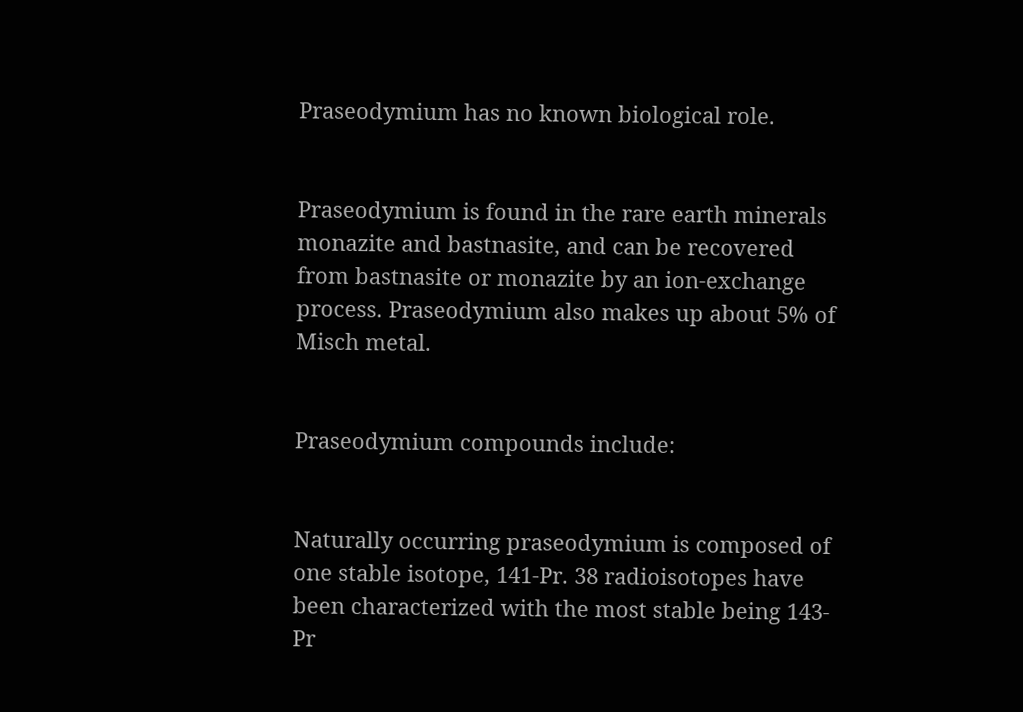Praseodymium has no known biological role.


Praseodymium is found in the rare earth minerals monazite and bastnasite, and can be recovered from bastnasite or monazite by an ion-exchange process. Praseodymium also makes up about 5% of Misch metal.


Praseodymium compounds include:


Naturally occurring praseodymium is composed of one stable isotope, 141-Pr. 38 radioisotopes have been characterized with the most stable being 143-Pr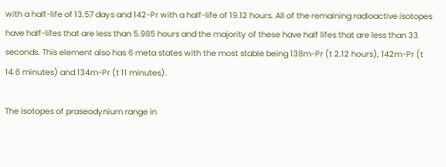with a half-life of 13.57 days and 142-Pr with a half-life of 19.12 hours. All of the remaining radioactive isotopes have half-lifes that are less than 5.985 hours and the majority of these have half lifes that are less than 33 seconds. This element also has 6 meta states with the most stable being 138m-Pr (t 2.12 hours), 142m-Pr (t 14.6 minutes) and 134m-Pr (t 11 minutes).

The isotopes of praseodynium range in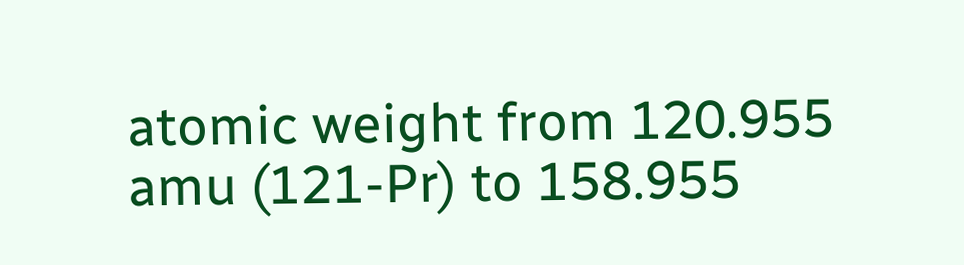atomic weight from 120.955 amu (121-Pr) to 158.955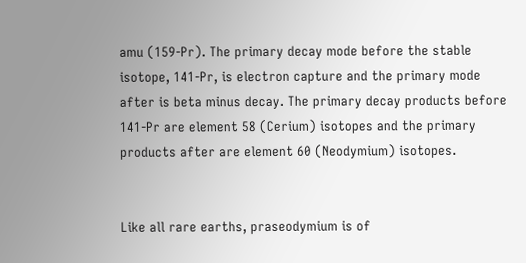amu (159-Pr). The primary decay mode before the stable isotope, 141-Pr, is electron capture and the primary mode after is beta minus decay. The primary decay products before 141-Pr are element 58 (Cerium) isotopes and the primary products after are element 60 (Neodymium) isotopes.


Like all rare earths, praseodymium is of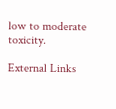low to moderate toxicity.

External Links